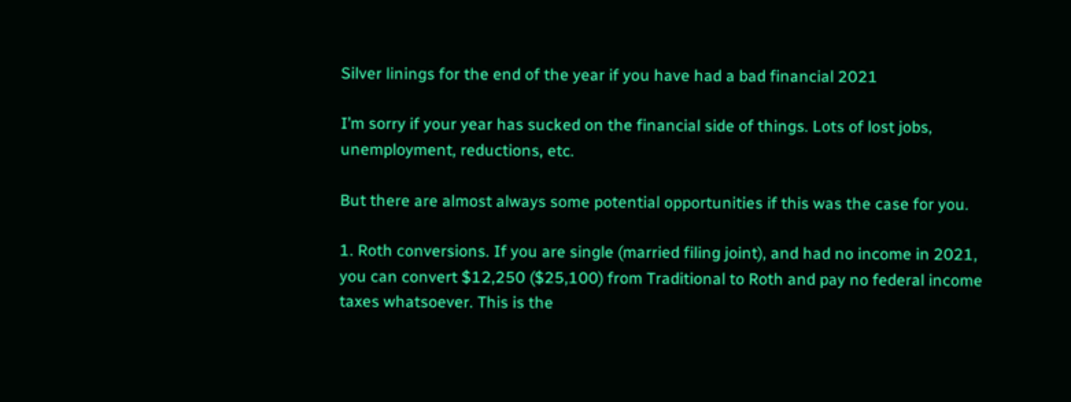Silver linings for the end of the year if you have had a bad financial 2021

I’m sorry if your year has sucked on the financial side of things. Lots of lost jobs, unemployment, reductions, etc.

But there are almost always some potential opportunities if this was the case for you.

1. Roth conversions. If you are single (married filing joint), and had no income in 2021, you can convert $12,250 ($25,100) from Traditional to Roth and pay no federal income taxes whatsoever. This is the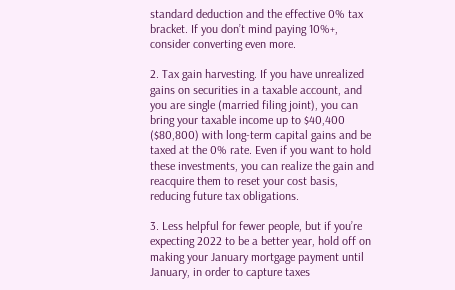standard deduction and the effective 0% tax bracket. If you don’t mind paying 10%+, consider converting even more.

2. Tax gain harvesting. If you have unrealized gains on securities in a taxable account, and you are single (married filing joint), you can bring your taxable income up to $40,400 ($80,800) with long-term capital gains and be taxed at the 0% rate. Even if you want to hold these investments, you can realize the gain and reacquire them to reset your cost basis, reducing future tax obligations.

3. Less helpful for fewer people, but if you’re expecting 2022 to be a better year, hold off on making your January mortgage payment until January, in order to capture taxes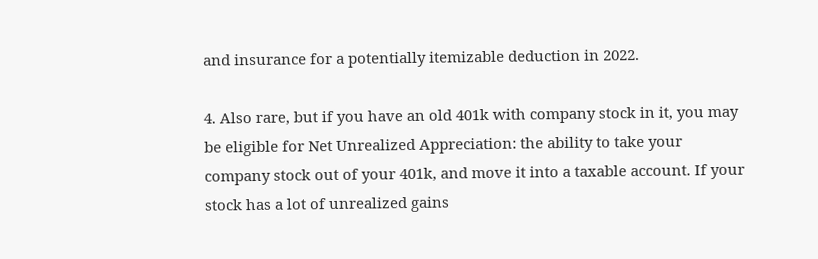and insurance for a potentially itemizable deduction in 2022.

4. Also rare, but if you have an old 401k with company stock in it, you may be eligible for Net Unrealized Appreciation: the ability to take your company stock out of your 401k, and move it into a taxable account. If your stock has a lot of unrealized gains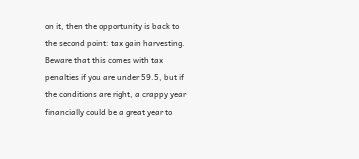on it, then the opportunity is back to the second point: tax gain harvesting. Beware that this comes with tax penalties if you are under 59.5, but if the conditions are right, a crappy year financially could be a great year to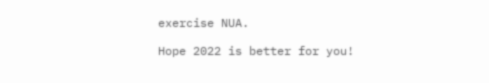exercise NUA.

Hope 2022 is better for you!